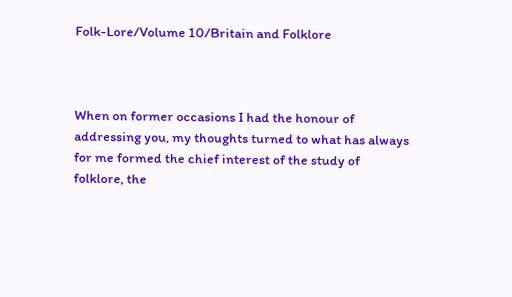Folk-Lore/Volume 10/Britain and Folklore



When on former occasions I had the honour of addressing you, my thoughts turned to what has always for me formed the chief interest of the study of folklore, the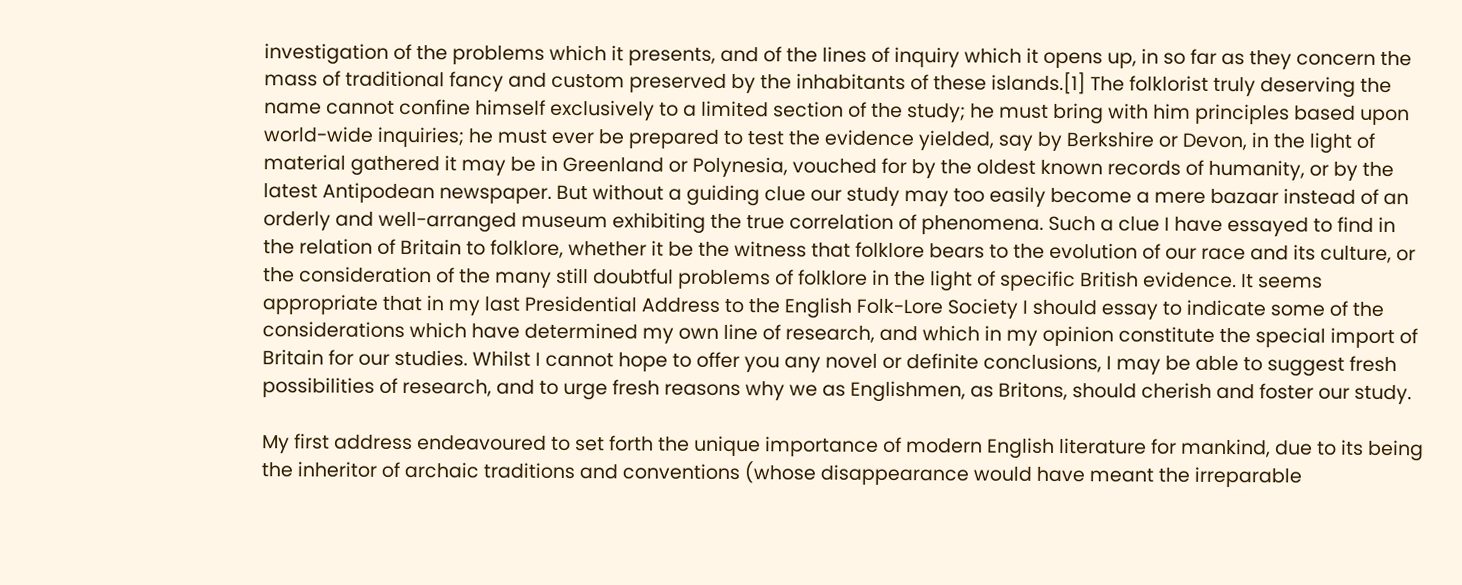investigation of the problems which it presents, and of the lines of inquiry which it opens up, in so far as they concern the mass of traditional fancy and custom preserved by the inhabitants of these islands.[1] The folklorist truly deserving the name cannot confine himself exclusively to a limited section of the study; he must bring with him principles based upon world-wide inquiries; he must ever be prepared to test the evidence yielded, say by Berkshire or Devon, in the light of material gathered it may be in Greenland or Polynesia, vouched for by the oldest known records of humanity, or by the latest Antipodean newspaper. But without a guiding clue our study may too easily become a mere bazaar instead of an orderly and well-arranged museum exhibiting the true correlation of phenomena. Such a clue I have essayed to find in the relation of Britain to folklore, whether it be the witness that folklore bears to the evolution of our race and its culture, or the consideration of the many still doubtful problems of folklore in the light of specific British evidence. It seems appropriate that in my last Presidential Address to the English Folk-Lore Society I should essay to indicate some of the considerations which have determined my own line of research, and which in my opinion constitute the special import of Britain for our studies. Whilst I cannot hope to offer you any novel or definite conclusions, I may be able to suggest fresh possibilities of research, and to urge fresh reasons why we as Englishmen, as Britons, should cherish and foster our study.

My first address endeavoured to set forth the unique importance of modern English literature for mankind, due to its being the inheritor of archaic traditions and conventions (whose disappearance would have meant the irreparable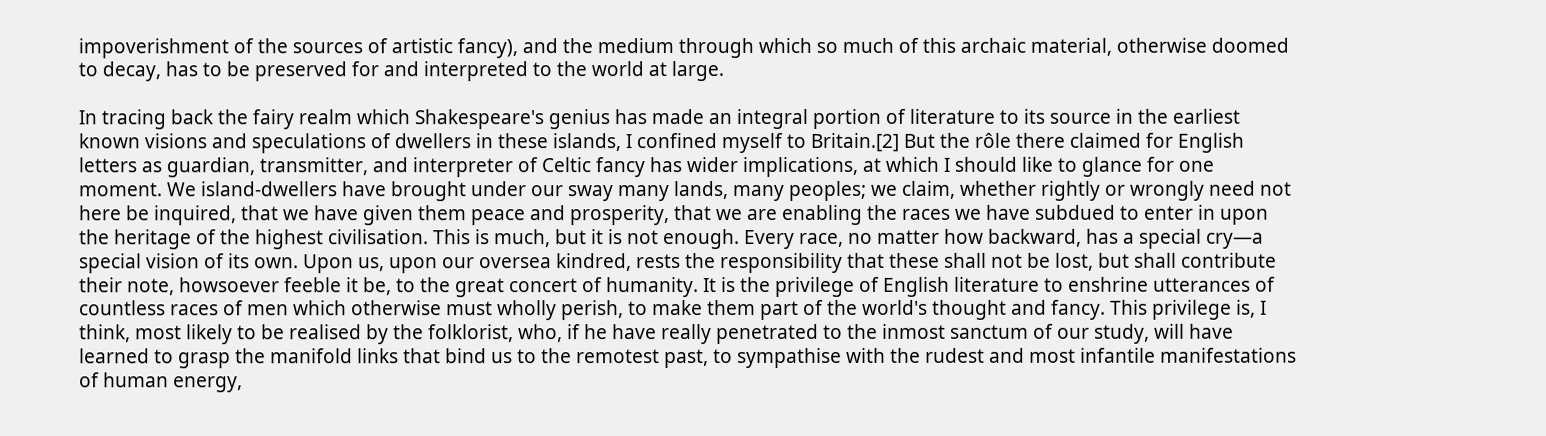impoverishment of the sources of artistic fancy), and the medium through which so much of this archaic material, otherwise doomed to decay, has to be preserved for and interpreted to the world at large.

In tracing back the fairy realm which Shakespeare's genius has made an integral portion of literature to its source in the earliest known visions and speculations of dwellers in these islands, I confined myself to Britain.[2] But the rôle there claimed for English letters as guardian, transmitter, and interpreter of Celtic fancy has wider implications, at which I should like to glance for one moment. We island-dwellers have brought under our sway many lands, many peoples; we claim, whether rightly or wrongly need not here be inquired, that we have given them peace and prosperity, that we are enabling the races we have subdued to enter in upon the heritage of the highest civilisation. This is much, but it is not enough. Every race, no matter how backward, has a special cry—a special vision of its own. Upon us, upon our oversea kindred, rests the responsibility that these shall not be lost, but shall contribute their note, howsoever feeble it be, to the great concert of humanity. It is the privilege of English literature to enshrine utterances of countless races of men which otherwise must wholly perish, to make them part of the world's thought and fancy. This privilege is, I think, most likely to be realised by the folklorist, who, if he have really penetrated to the inmost sanctum of our study, will have learned to grasp the manifold links that bind us to the remotest past, to sympathise with the rudest and most infantile manifestations of human energy,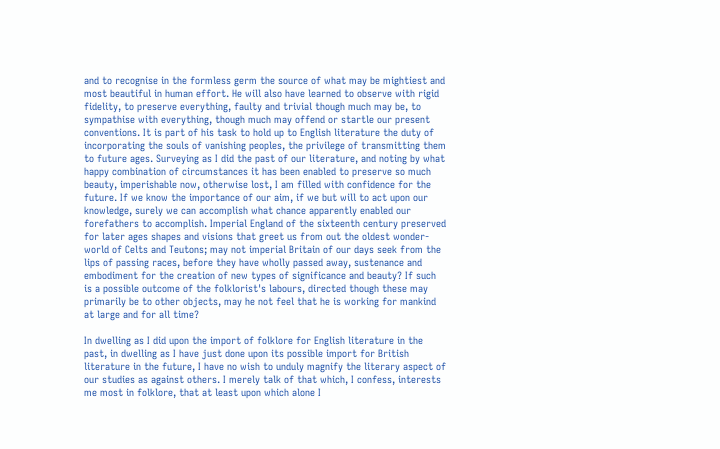and to recognise in the formless germ the source of what may be mightiest and most beautiful in human effort. He will also have learned to observe with rigid fidelity, to preserve everything, faulty and trivial though much may be, to sympathise with everything, though much may offend or startle our present conventions. It is part of his task to hold up to English literature the duty of incorporating the souls of vanishing peoples, the privilege of transmitting them to future ages. Surveying as I did the past of our literature, and noting by what happy combination of circumstances it has been enabled to preserve so much beauty, imperishable now, otherwise lost, I am filled with confidence for the future. If we know the importance of our aim, if we but will to act upon our knowledge, surely we can accomplish what chance apparently enabled our forefathers to accomplish. Imperial England of the sixteenth century preserved for later ages shapes and visions that greet us from out the oldest wonder-world of Celts and Teutons; may not imperial Britain of our days seek from the lips of passing races, before they have wholly passed away, sustenance and embodiment for the creation of new types of significance and beauty? If such is a possible outcome of the folklorist's labours, directed though these may primarily be to other objects, may he not feel that he is working for mankind at large and for all time?

In dwelling as I did upon the import of folklore for English literature in the past, in dwelling as I have just done upon its possible import for British literature in the future, I have no wish to unduly magnify the literary aspect of our studies as against others. I merely talk of that which, I confess, interests me most in folklore, that at least upon which alone I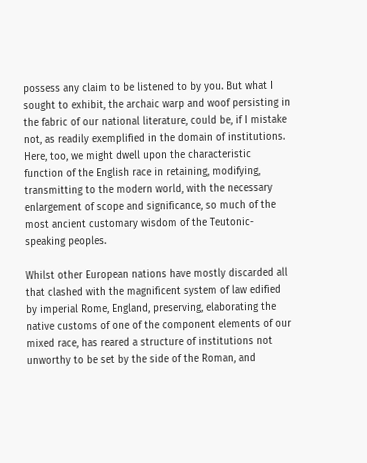possess any claim to be listened to by you. But what I sought to exhibit, the archaic warp and woof persisting in the fabric of our national literature, could be, if I mistake not, as readily exemplified in the domain of institutions. Here, too, we might dwell upon the characteristic function of the English race in retaining, modifying, transmitting to the modern world, with the necessary enlargement of scope and significance, so much of the most ancient customary wisdom of the Teutonic-speaking peoples.

Whilst other European nations have mostly discarded all that clashed with the magnificent system of law edified by imperial Rome, England, preserving, elaborating the native customs of one of the component elements of our mixed race, has reared a structure of institutions not unworthy to be set by the side of the Roman, and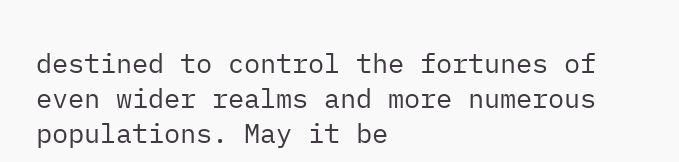destined to control the fortunes of even wider realms and more numerous populations. May it be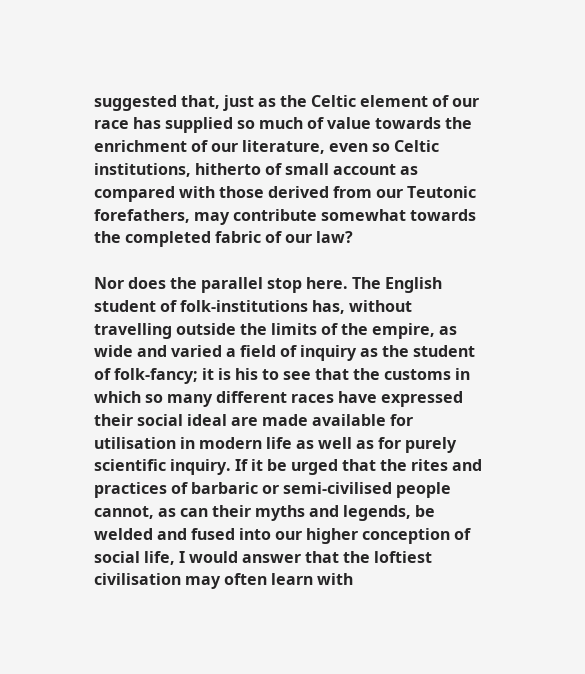suggested that, just as the Celtic element of our race has supplied so much of value towards the enrichment of our literature, even so Celtic institutions, hitherto of small account as compared with those derived from our Teutonic forefathers, may contribute somewhat towards the completed fabric of our law?

Nor does the parallel stop here. The English student of folk-institutions has, without travelling outside the limits of the empire, as wide and varied a field of inquiry as the student of folk-fancy; it is his to see that the customs in which so many different races have expressed their social ideal are made available for utilisation in modern life as well as for purely scientific inquiry. If it be urged that the rites and practices of barbaric or semi-civilised people cannot, as can their myths and legends, be welded and fused into our higher conception of social life, I would answer that the loftiest civilisation may often learn with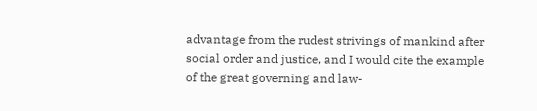advantage from the rudest strivings of mankind after social order and justice, and I would cite the example of the great governing and law-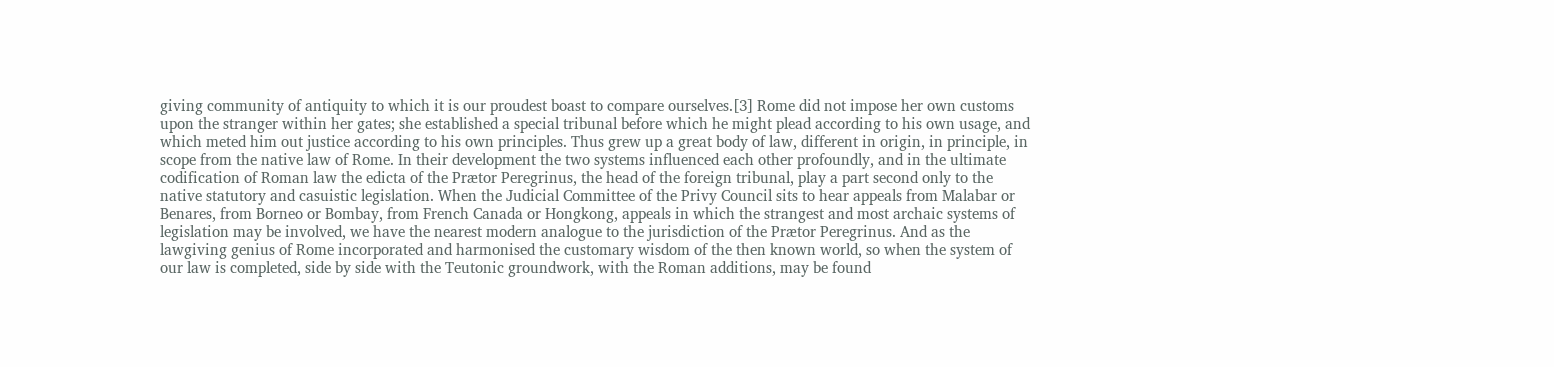giving community of antiquity to which it is our proudest boast to compare ourselves.[3] Rome did not impose her own customs upon the stranger within her gates; she established a special tribunal before which he might plead according to his own usage, and which meted him out justice according to his own principles. Thus grew up a great body of law, different in origin, in principle, in scope from the native law of Rome. In their development the two systems influenced each other profoundly, and in the ultimate codification of Roman law the edicta of the Prætor Peregrinus, the head of the foreign tribunal, play a part second only to the native statutory and casuistic legislation. When the Judicial Committee of the Privy Council sits to hear appeals from Malabar or Benares, from Borneo or Bombay, from French Canada or Hongkong, appeals in which the strangest and most archaic systems of legislation may be involved, we have the nearest modern analogue to the jurisdiction of the Prætor Peregrinus. And as the lawgiving genius of Rome incorporated and harmonised the customary wisdom of the then known world, so when the system of our law is completed, side by side with the Teutonic groundwork, with the Roman additions, may be found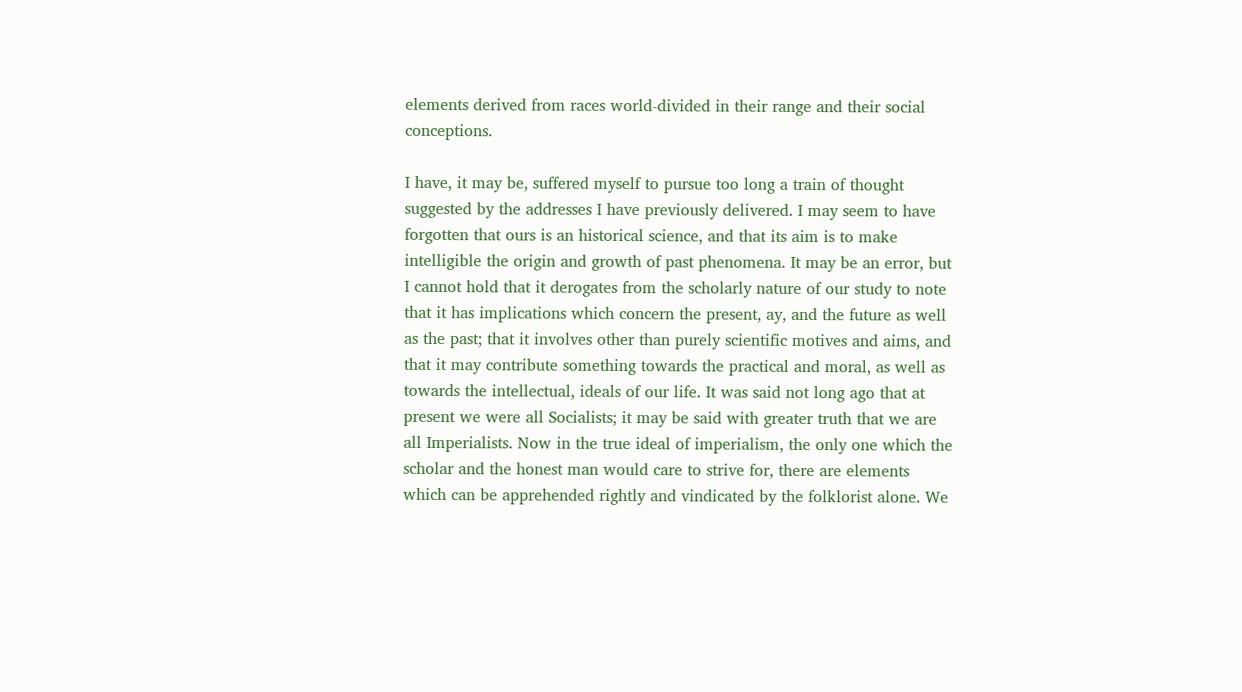elements derived from races world-divided in their range and their social conceptions.

I have, it may be, suffered myself to pursue too long a train of thought suggested by the addresses I have previously delivered. I may seem to have forgotten that ours is an historical science, and that its aim is to make intelligible the origin and growth of past phenomena. It may be an error, but I cannot hold that it derogates from the scholarly nature of our study to note that it has implications which concern the present, ay, and the future as well as the past; that it involves other than purely scientific motives and aims, and that it may contribute something towards the practical and moral, as well as towards the intellectual, ideals of our life. It was said not long ago that at present we were all Socialists; it may be said with greater truth that we are all Imperialists. Now in the true ideal of imperialism, the only one which the scholar and the honest man would care to strive for, there are elements which can be apprehended rightly and vindicated by the folklorist alone. We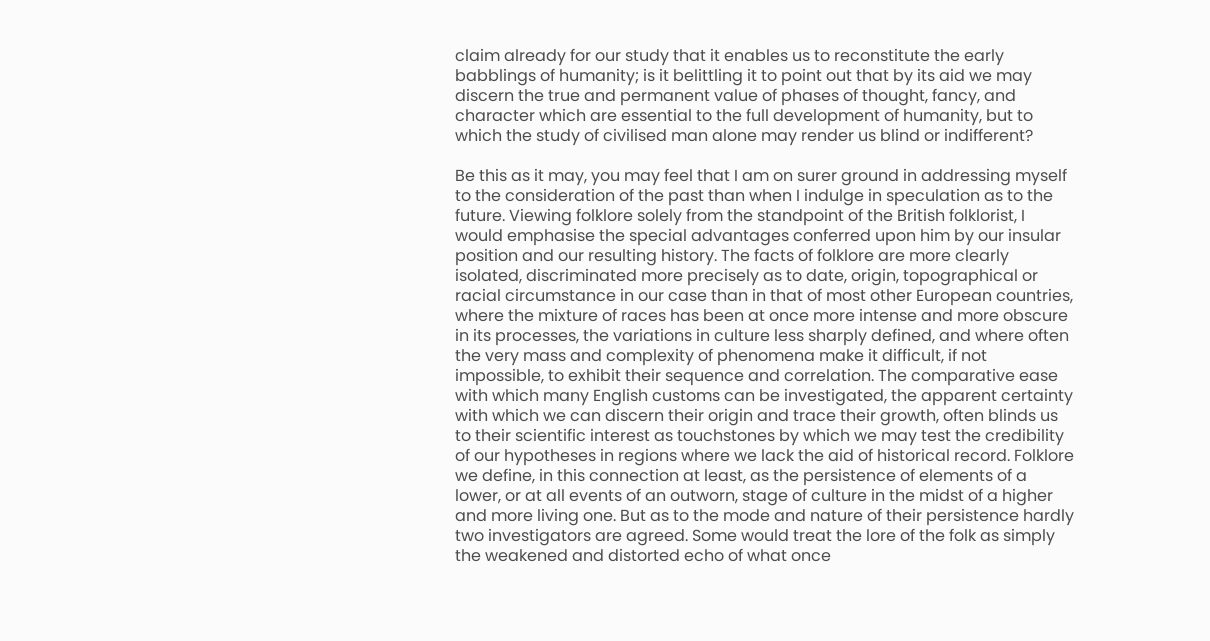claim already for our study that it enables us to reconstitute the early babblings of humanity; is it belittling it to point out that by its aid we may discern the true and permanent value of phases of thought, fancy, and character which are essential to the full development of humanity, but to which the study of civilised man alone may render us blind or indifferent?

Be this as it may, you may feel that I am on surer ground in addressing myself to the consideration of the past than when I indulge in speculation as to the future. Viewing folklore solely from the standpoint of the British folklorist, I would emphasise the special advantages conferred upon him by our insular position and our resulting history. The facts of folklore are more clearly isolated, discriminated more precisely as to date, origin, topographical or racial circumstance in our case than in that of most other European countries, where the mixture of races has been at once more intense and more obscure in its processes, the variations in culture less sharply defined, and where often the very mass and complexity of phenomena make it difficult, if not impossible, to exhibit their sequence and correlation. The comparative ease with which many English customs can be investigated, the apparent certainty with which we can discern their origin and trace their growth, often blinds us to their scientific interest as touchstones by which we may test the credibility of our hypotheses in regions where we lack the aid of historical record. Folklore we define, in this connection at least, as the persistence of elements of a lower, or at all events of an outworn, stage of culture in the midst of a higher and more living one. But as to the mode and nature of their persistence hardly two investigators are agreed. Some would treat the lore of the folk as simply the weakened and distorted echo of what once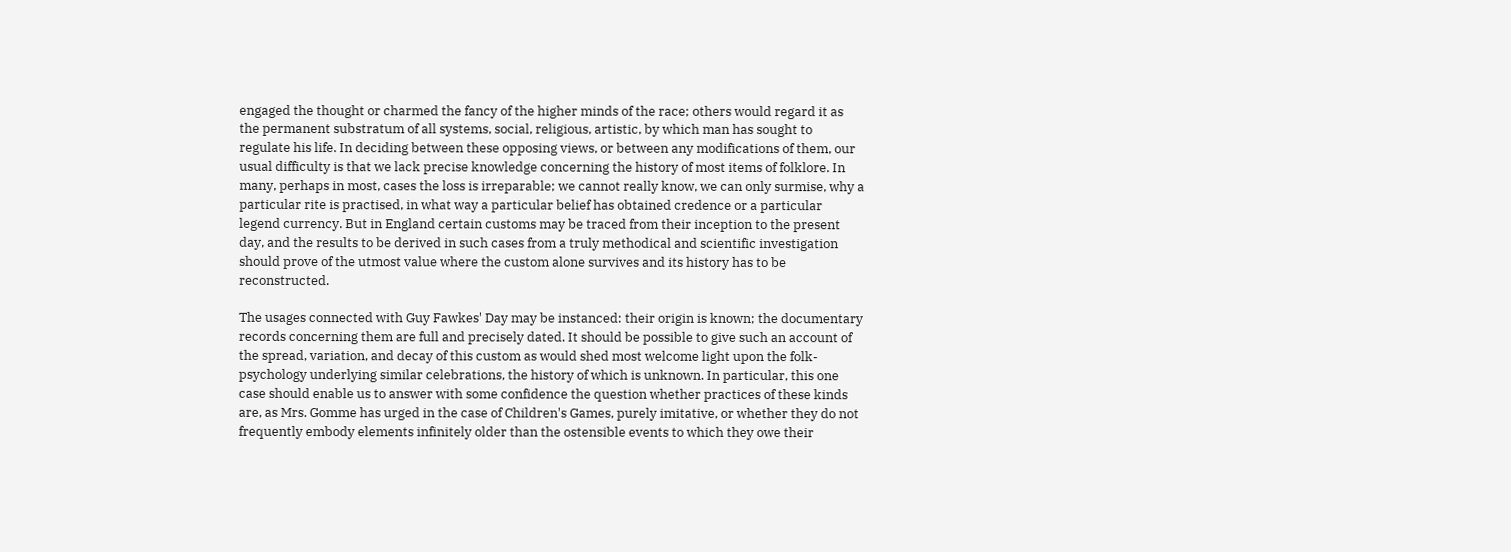engaged the thought or charmed the fancy of the higher minds of the race; others would regard it as the permanent substratum of all systems, social, religious, artistic, by which man has sought to regulate his life. In deciding between these opposing views, or between any modifications of them, our usual difficulty is that we lack precise knowledge concerning the history of most items of folklore. In many, perhaps in most, cases the loss is irreparable; we cannot really know, we can only surmise, why a particular rite is practised, in what way a particular belief has obtained credence or a particular legend currency. But in England certain customs may be traced from their inception to the present day, and the results to be derived in such cases from a truly methodical and scientific investigation should prove of the utmost value where the custom alone survives and its history has to be reconstructed.

The usages connected with Guy Fawkes' Day may be instanced: their origin is known; the documentary records concerning them are full and precisely dated. It should be possible to give such an account of the spread, variation, and decay of this custom as would shed most welcome light upon the folk-psychology underlying similar celebrations, the history of which is unknown. In particular, this one case should enable us to answer with some confidence the question whether practices of these kinds are, as Mrs. Gomme has urged in the case of Children's Games, purely imitative, or whether they do not frequently embody elements infinitely older than the ostensible events to which they owe their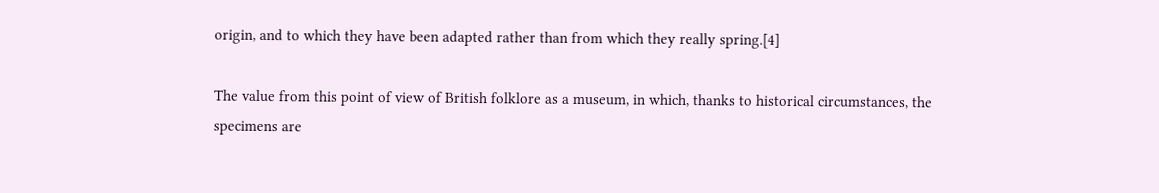origin, and to which they have been adapted rather than from which they really spring.[4]

The value from this point of view of British folklore as a museum, in which, thanks to historical circumstances, the specimens are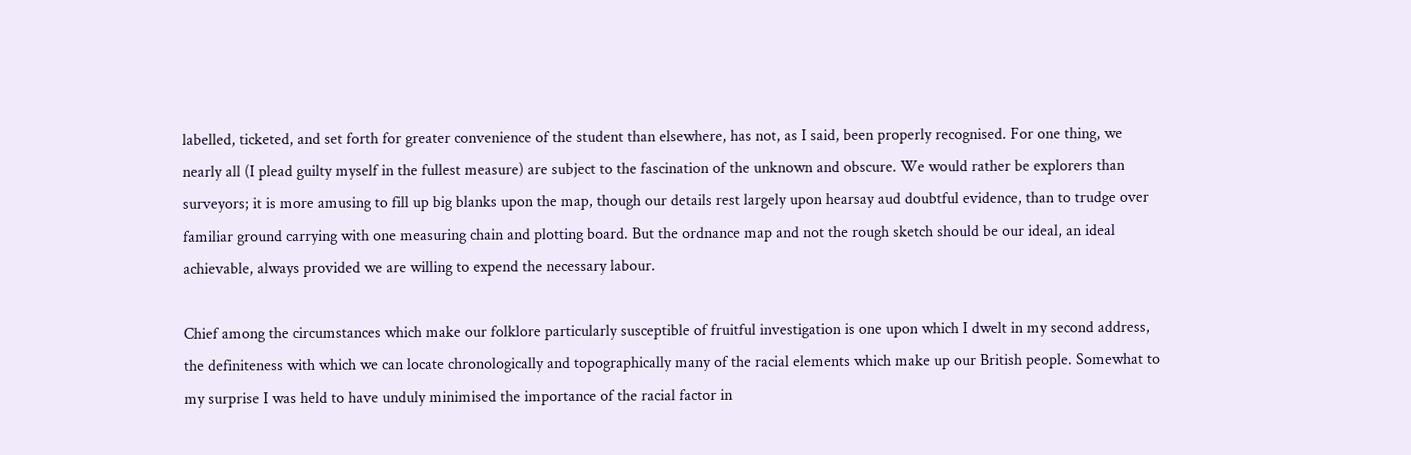labelled, ticketed, and set forth for greater convenience of the student than elsewhere, has not, as I said, been properly recognised. For one thing, we nearly all (I plead guilty myself in the fullest measure) are subject to the fascination of the unknown and obscure. We would rather be explorers than surveyors; it is more amusing to fill up big blanks upon the map, though our details rest largely upon hearsay aud doubtful evidence, than to trudge over familiar ground carrying with one measuring chain and plotting board. But the ordnance map and not the rough sketch should be our ideal, an ideal achievable, always provided we are willing to expend the necessary labour.

Chief among the circumstances which make our folklore particularly susceptible of fruitful investigation is one upon which I dwelt in my second address, the definiteness with which we can locate chronologically and topographically many of the racial elements which make up our British people. Somewhat to my surprise I was held to have unduly minimised the importance of the racial factor in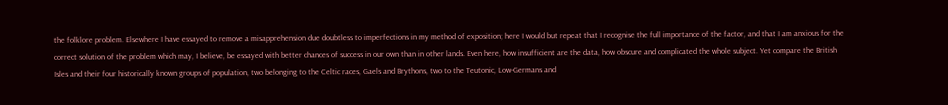the folklore problem. Elsewhere I have essayed to remove a misapprehension due doubtless to imperfections in my method of exposition; here I would but repeat that I recognise the full importance of the factor, and that I am anxious for the correct solution of the problem which may, I believe, be essayed with better chances of success in our own than in other lands. Even here, how insufficient are the data, how obscure and complicated the whole subject. Yet compare the British Isles and their four historically known groups of population, two belonging to the Celtic races, Gaels and Brythons, two to the Teutonic, Low-Germans and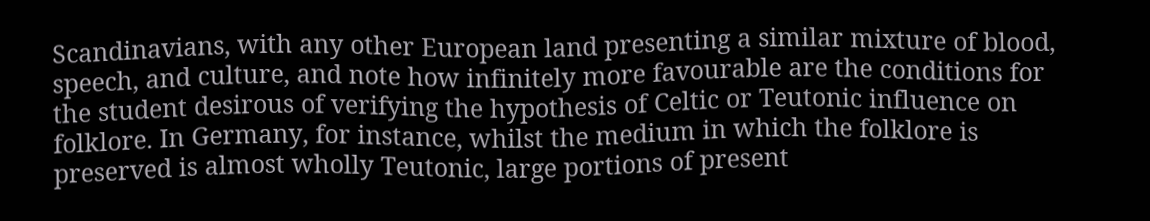Scandinavians, with any other European land presenting a similar mixture of blood, speech, and culture, and note how infinitely more favourable are the conditions for the student desirous of verifying the hypothesis of Celtic or Teutonic influence on folklore. In Germany, for instance, whilst the medium in which the folklore is preserved is almost wholly Teutonic, large portions of present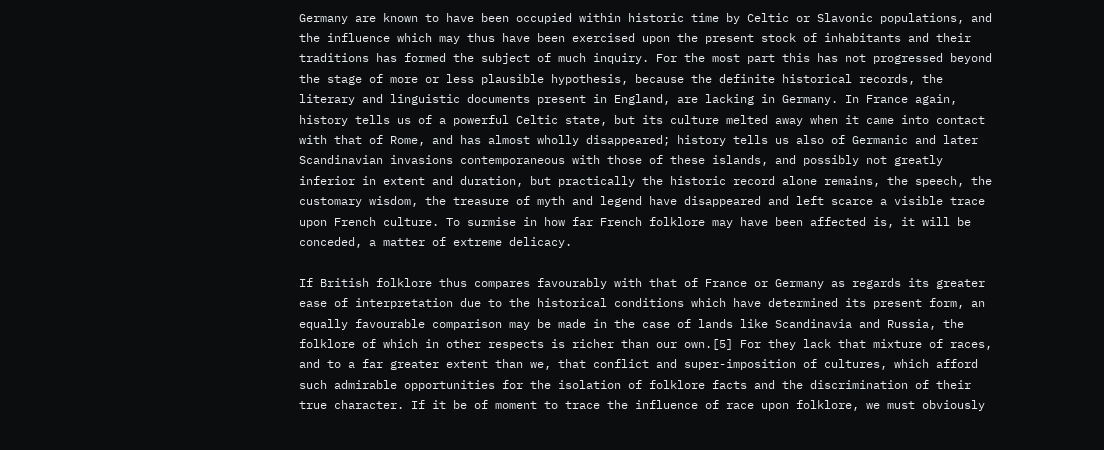Germany are known to have been occupied within historic time by Celtic or Slavonic populations, and the influence which may thus have been exercised upon the present stock of inhabitants and their traditions has formed the subject of much inquiry. For the most part this has not progressed beyond the stage of more or less plausible hypothesis, because the definite historical records, the literary and linguistic documents present in England, are lacking in Germany. In France again, history tells us of a powerful Celtic state, but its culture melted away when it came into contact with that of Rome, and has almost wholly disappeared; history tells us also of Germanic and later Scandinavian invasions contemporaneous with those of these islands, and possibly not greatly inferior in extent and duration, but practically the historic record alone remains, the speech, the customary wisdom, the treasure of myth and legend have disappeared and left scarce a visible trace upon French culture. To surmise in how far French folklore may have been affected is, it will be conceded, a matter of extreme delicacy.

If British folklore thus compares favourably with that of France or Germany as regards its greater ease of interpretation due to the historical conditions which have determined its present form, an equally favourable comparison may be made in the case of lands like Scandinavia and Russia, the folklore of which in other respects is richer than our own.[5] For they lack that mixture of races, and to a far greater extent than we, that conflict and super-imposition of cultures, which afford such admirable opportunities for the isolation of folklore facts and the discrimination of their true character. If it be of moment to trace the influence of race upon folklore, we must obviously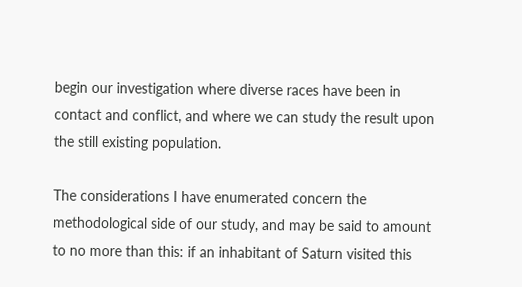begin our investigation where diverse races have been in contact and conflict, and where we can study the result upon the still existing population.

The considerations I have enumerated concern the methodological side of our study, and may be said to amount to no more than this: if an inhabitant of Saturn visited this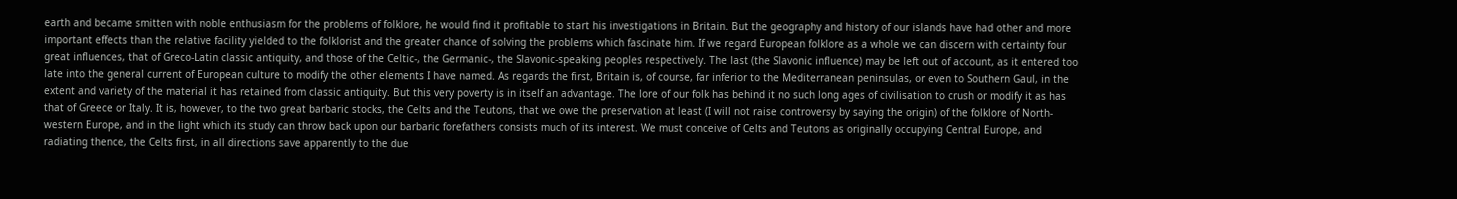earth and became smitten with noble enthusiasm for the problems of folklore, he would find it profitable to start his investigations in Britain. But the geography and history of our islands have had other and more important effects than the relative facility yielded to the folklorist and the greater chance of solving the problems which fascinate him. If we regard European folklore as a whole we can discern with certainty four great influences, that of Greco-Latin classic antiquity, and those of the Celtic-, the Germanic-, the Slavonic-speaking peoples respectively. The last (the Slavonic influence) may be left out of account, as it entered too late into the general current of European culture to modify the other elements I have named. As regards the first, Britain is, of course, far inferior to the Mediterranean peninsulas, or even to Southern Gaul, in the extent and variety of the material it has retained from classic antiquity. But this very poverty is in itself an advantage. The lore of our folk has behind it no such long ages of civilisation to crush or modify it as has that of Greece or Italy. It is, however, to the two great barbaric stocks, the Celts and the Teutons, that we owe the preservation at least (I will not raise controversy by saying the origin) of the folklore of North-western Europe, and in the light which its study can throw back upon our barbaric forefathers consists much of its interest. We must conceive of Celts and Teutons as originally occupying Central Europe, and radiating thence, the Celts first, in all directions save apparently to the due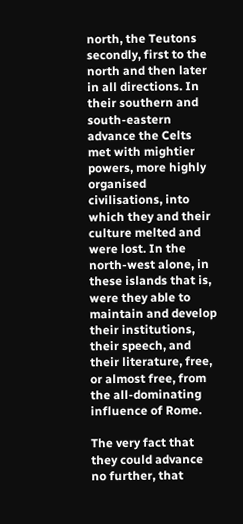north, the Teutons secondly, first to the north and then later in all directions. In their southern and south-eastern advance the Celts met with mightier powers, more highly organised civilisations, into which they and their culture melted and were lost. In the north-west alone, in these islands that is, were they able to maintain and develop their institutions, their speech, and their literature, free, or almost free, from the all-dominating influence of Rome.

The very fact that they could advance no further, that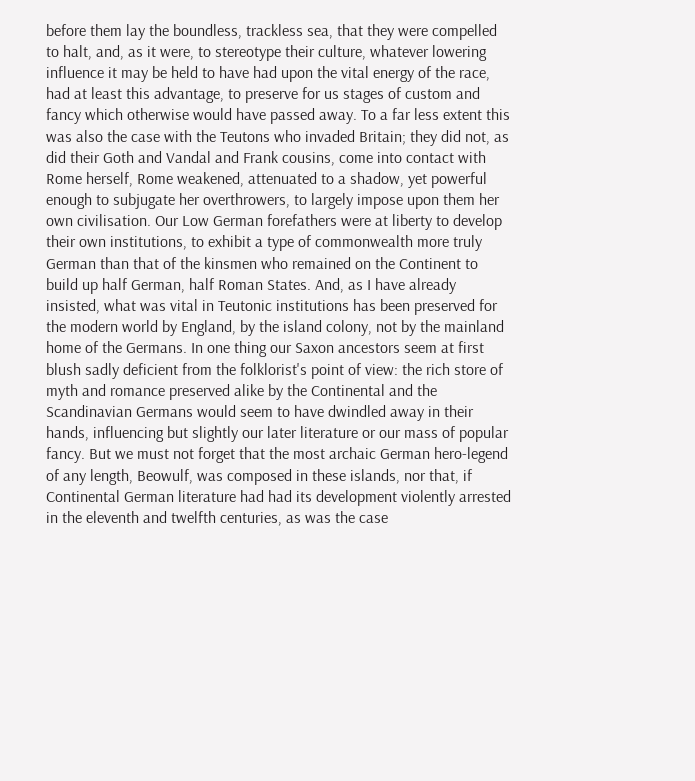before them lay the boundless, trackless sea, that they were compelled to halt, and, as it were, to stereotype their culture, whatever lowering influence it may be held to have had upon the vital energy of the race, had at least this advantage, to preserve for us stages of custom and fancy which otherwise would have passed away. To a far less extent this was also the case with the Teutons who invaded Britain; they did not, as did their Goth and Vandal and Frank cousins, come into contact with Rome herself, Rome weakened, attenuated to a shadow, yet powerful enough to subjugate her overthrowers, to largely impose upon them her own civilisation. Our Low German forefathers were at liberty to develop their own institutions, to exhibit a type of commonwealth more truly German than that of the kinsmen who remained on the Continent to build up half German, half Roman States. And, as I have already insisted, what was vital in Teutonic institutions has been preserved for the modern world by England, by the island colony, not by the mainland home of the Germans. In one thing our Saxon ancestors seem at first blush sadly deficient from the folklorist's point of view: the rich store of myth and romance preserved alike by the Continental and the Scandinavian Germans would seem to have dwindled away in their hands, influencing but slightly our later literature or our mass of popular fancy. But we must not forget that the most archaic German hero-legend of any length, Beowulf, was composed in these islands, nor that, if Continental German literature had had its development violently arrested in the eleventh and twelfth centuries, as was the case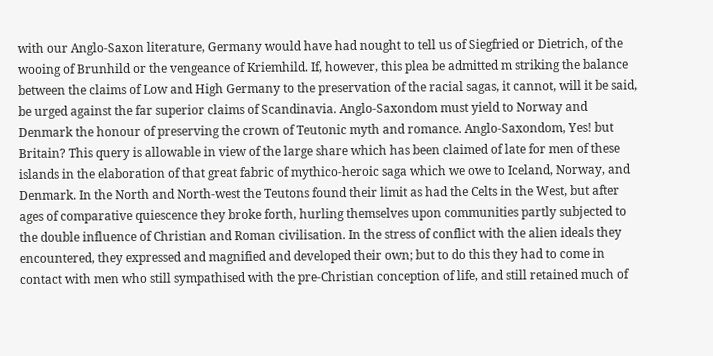with our Anglo-Saxon literature, Germany would have had nought to tell us of Siegfried or Dietrich, of the wooing of Brunhild or the vengeance of Kriemhild. If, however, this plea be admitted m striking the balance between the claims of Low and High Germany to the preservation of the racial sagas, it cannot, will it be said, be urged against the far superior claims of Scandinavia. Anglo-Saxondom must yield to Norway and Denmark the honour of preserving the crown of Teutonic myth and romance. Anglo-Saxondom, Yes! but Britain? This query is allowable in view of the large share which has been claimed of late for men of these islands in the elaboration of that great fabric of mythico-heroic saga which we owe to Iceland, Norway, and Denmark. In the North and North-west the Teutons found their limit as had the Celts in the West, but after ages of comparative quiescence they broke forth, hurling themselves upon communities partly subjected to the double influence of Christian and Roman civilisation. In the stress of conflict with the alien ideals they encountered, they expressed and magnified and developed their own; but to do this they had to come in contact with men who still sympathised with the pre-Christian conception of life, and still retained much of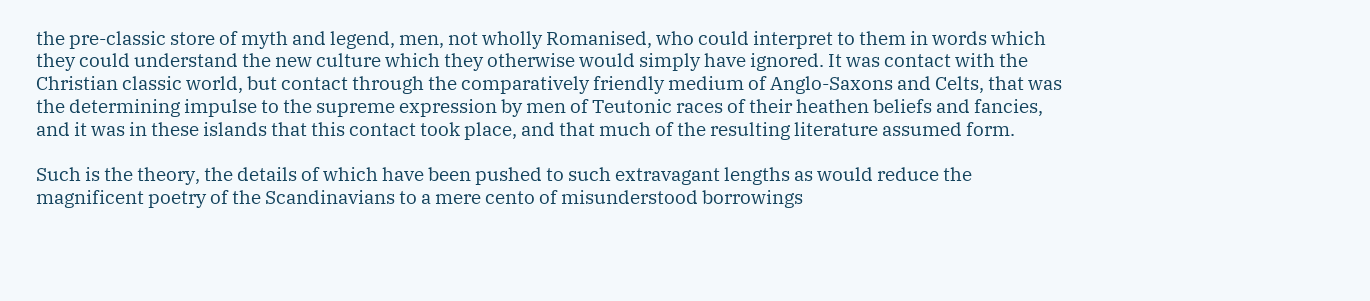the pre-classic store of myth and legend, men, not wholly Romanised, who could interpret to them in words which they could understand the new culture which they otherwise would simply have ignored. It was contact with the Christian classic world, but contact through the comparatively friendly medium of Anglo-Saxons and Celts, that was the determining impulse to the supreme expression by men of Teutonic races of their heathen beliefs and fancies, and it was in these islands that this contact took place, and that much of the resulting literature assumed form.

Such is the theory, the details of which have been pushed to such extravagant lengths as would reduce the magnificent poetry of the Scandinavians to a mere cento of misunderstood borrowings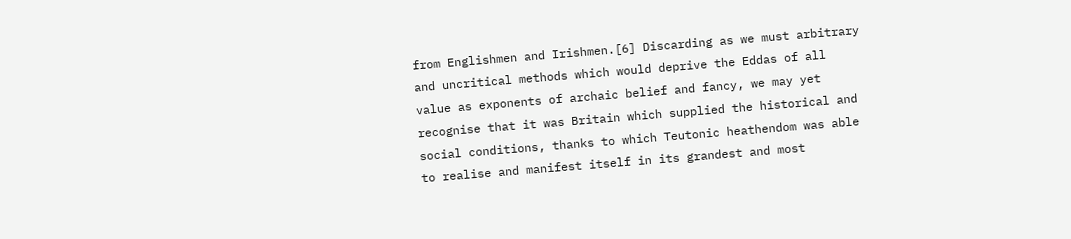from Englishmen and Irishmen.[6] Discarding as we must arbitrary and uncritical methods which would deprive the Eddas of all value as exponents of archaic belief and fancy, we may yet recognise that it was Britain which supplied the historical and social conditions, thanks to which Teutonic heathendom was able to realise and manifest itself in its grandest and most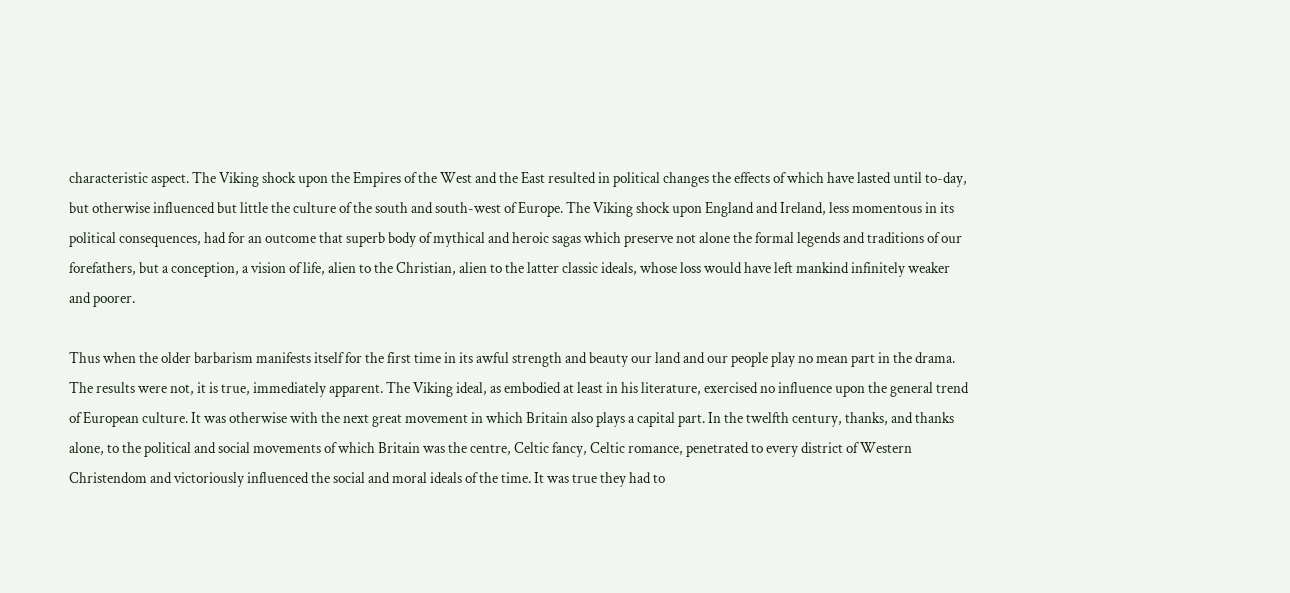characteristic aspect. The Viking shock upon the Empires of the West and the East resulted in political changes the effects of which have lasted until to-day, but otherwise influenced but little the culture of the south and south-west of Europe. The Viking shock upon England and Ireland, less momentous in its political consequences, had for an outcome that superb body of mythical and heroic sagas which preserve not alone the formal legends and traditions of our forefathers, but a conception, a vision of life, alien to the Christian, alien to the latter classic ideals, whose loss would have left mankind infinitely weaker and poorer.

Thus when the older barbarism manifests itself for the first time in its awful strength and beauty our land and our people play no mean part in the drama. The results were not, it is true, immediately apparent. The Viking ideal, as embodied at least in his literature, exercised no influence upon the general trend of European culture. It was otherwise with the next great movement in which Britain also plays a capital part. In the twelfth century, thanks, and thanks alone, to the political and social movements of which Britain was the centre, Celtic fancy, Celtic romance, penetrated to every district of Western Christendom and victoriously influenced the social and moral ideals of the time. It was true they had to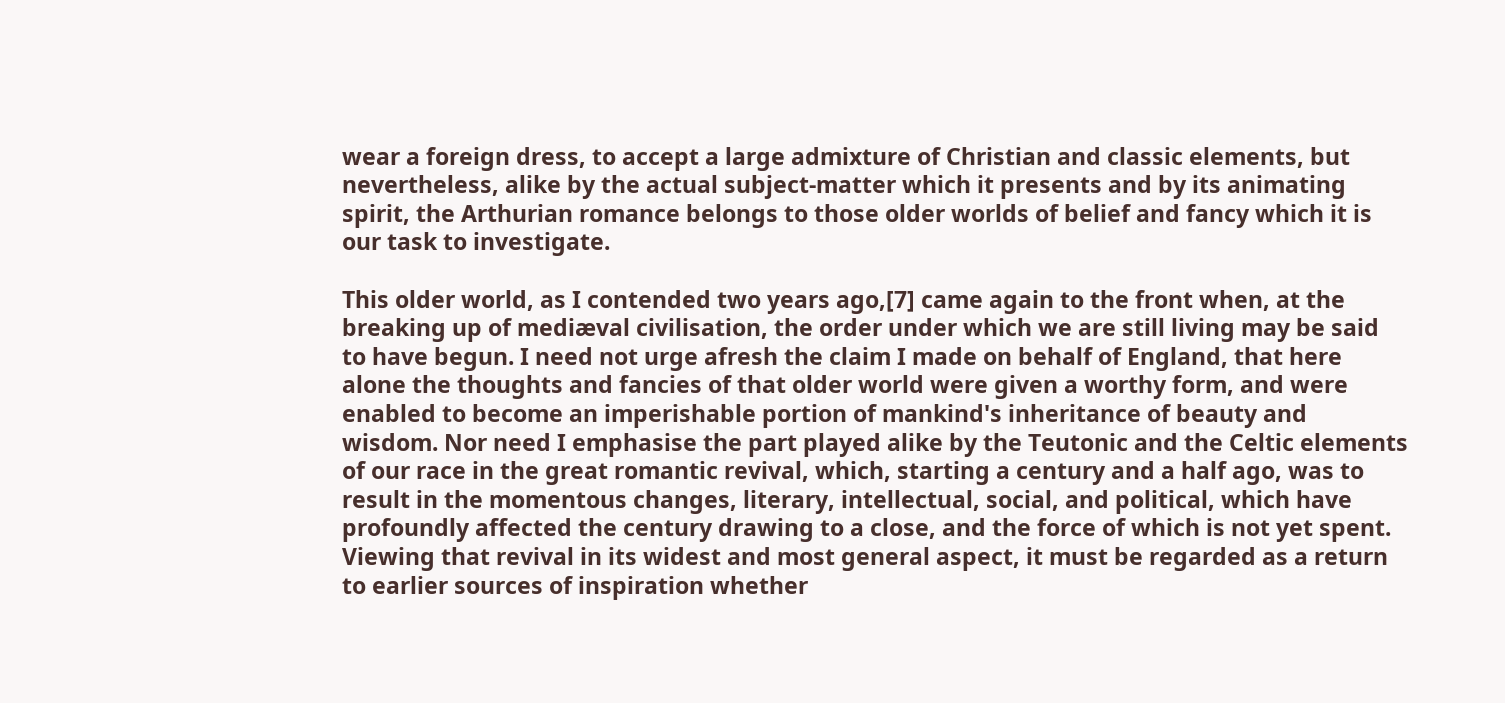wear a foreign dress, to accept a large admixture of Christian and classic elements, but nevertheless, alike by the actual subject-matter which it presents and by its animating spirit, the Arthurian romance belongs to those older worlds of belief and fancy which it is our task to investigate.

This older world, as I contended two years ago,[7] came again to the front when, at the breaking up of mediæval civilisation, the order under which we are still living may be said to have begun. I need not urge afresh the claim I made on behalf of England, that here alone the thoughts and fancies of that older world were given a worthy form, and were enabled to become an imperishable portion of mankind's inheritance of beauty and wisdom. Nor need I emphasise the part played alike by the Teutonic and the Celtic elements of our race in the great romantic revival, which, starting a century and a half ago, was to result in the momentous changes, literary, intellectual, social, and political, which have profoundly affected the century drawing to a close, and the force of which is not yet spent. Viewing that revival in its widest and most general aspect, it must be regarded as a return to earlier sources of inspiration whether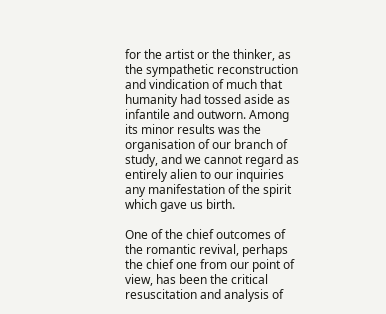for the artist or the thinker, as the sympathetic reconstruction and vindication of much that humanity had tossed aside as infantile and outworn. Among its minor results was the organisation of our branch of study, and we cannot regard as entirely alien to our inquiries any manifestation of the spirit which gave us birth.

One of the chief outcomes of the romantic revival, perhaps the chief one from our point of view, has been the critical resuscitation and analysis of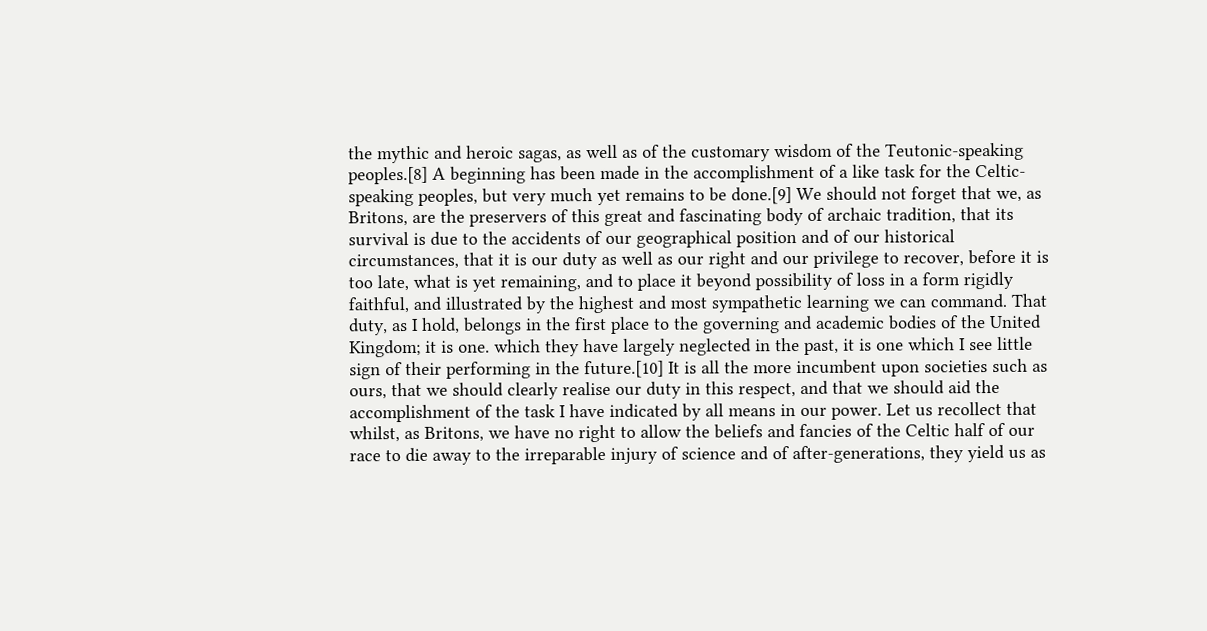the mythic and heroic sagas, as well as of the customary wisdom of the Teutonic-speaking peoples.[8] A beginning has been made in the accomplishment of a like task for the Celtic-speaking peoples, but very much yet remains to be done.[9] We should not forget that we, as Britons, are the preservers of this great and fascinating body of archaic tradition, that its survival is due to the accidents of our geographical position and of our historical circumstances, that it is our duty as well as our right and our privilege to recover, before it is too late, what is yet remaining, and to place it beyond possibility of loss in a form rigidly faithful, and illustrated by the highest and most sympathetic learning we can command. That duty, as I hold, belongs in the first place to the governing and academic bodies of the United Kingdom; it is one. which they have largely neglected in the past, it is one which I see little sign of their performing in the future.[10] It is all the more incumbent upon societies such as ours, that we should clearly realise our duty in this respect, and that we should aid the accomplishment of the task I have indicated by all means in our power. Let us recollect that whilst, as Britons, we have no right to allow the beliefs and fancies of the Celtic half of our race to die away to the irreparable injury of science and of after-generations, they yield us as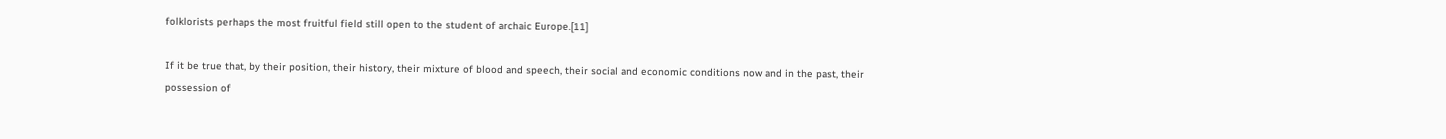folklorists perhaps the most fruitful field still open to the student of archaic Europe.[11]

If it be true that, by their position, their history, their mixture of blood and speech, their social and economic conditions now and in the past, their possession of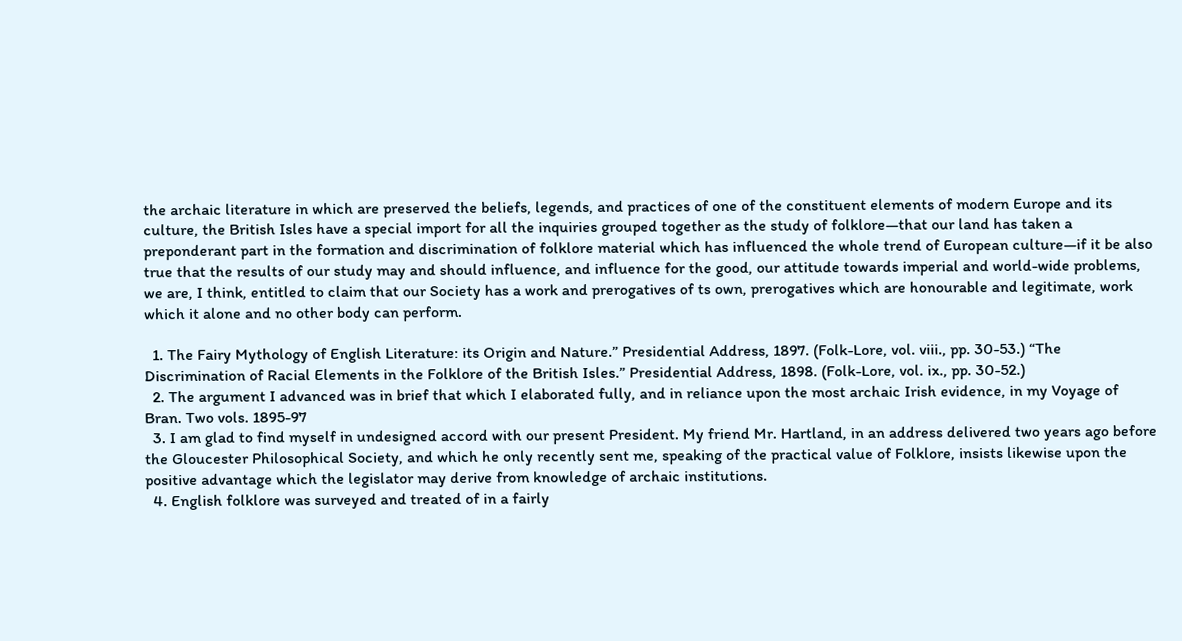the archaic literature in which are preserved the beliefs, legends, and practices of one of the constituent elements of modern Europe and its culture, the British Isles have a special import for all the inquiries grouped together as the study of folklore—that our land has taken a preponderant part in the formation and discrimination of folklore material which has influenced the whole trend of European culture—if it be also true that the results of our study may and should influence, and influence for the good, our attitude towards imperial and world-wide problems, we are, I think, entitled to claim that our Society has a work and prerogatives of ts own, prerogatives which are honourable and legitimate, work which it alone and no other body can perform.

  1. The Fairy Mythology of English Literature: its Origin and Nature.” Presidential Address, 1897. (Folk-Lore, vol. viii., pp. 30-53.) “The Discrimination of Racial Elements in the Folklore of the British Isles.” Presidential Address, 1898. (Folk-Lore, vol. ix., pp. 30-52.)
  2. The argument I advanced was in brief that which I elaborated fully, and in reliance upon the most archaic Irish evidence, in my Voyage of Bran. Two vols. 1895-97
  3. I am glad to find myself in undesigned accord with our present President. My friend Mr. Hartland, in an address delivered two years ago before the Gloucester Philosophical Society, and which he only recently sent me, speaking of the practical value of Folklore, insists likewise upon the positive advantage which the legislator may derive from knowledge of archaic institutions.
  4. English folklore was surveyed and treated of in a fairly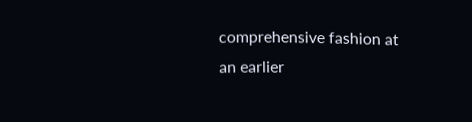comprehensive fashion at an earlier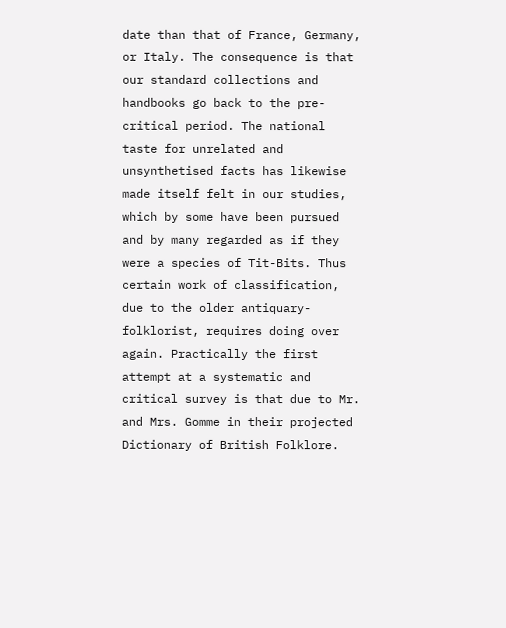date than that of France, Germany, or Italy. The consequence is that our standard collections and handbooks go back to the pre-critical period. The national taste for unrelated and unsynthetised facts has likewise made itself felt in our studies, which by some have been pursued and by many regarded as if they were a species of Tit-Bits. Thus certain work of classification, due to the older antiquary-folklorist, requires doing over again. Practically the first attempt at a systematic and critical survey is that due to Mr. and Mrs. Gomme in their projected Dictionary of British Folklore.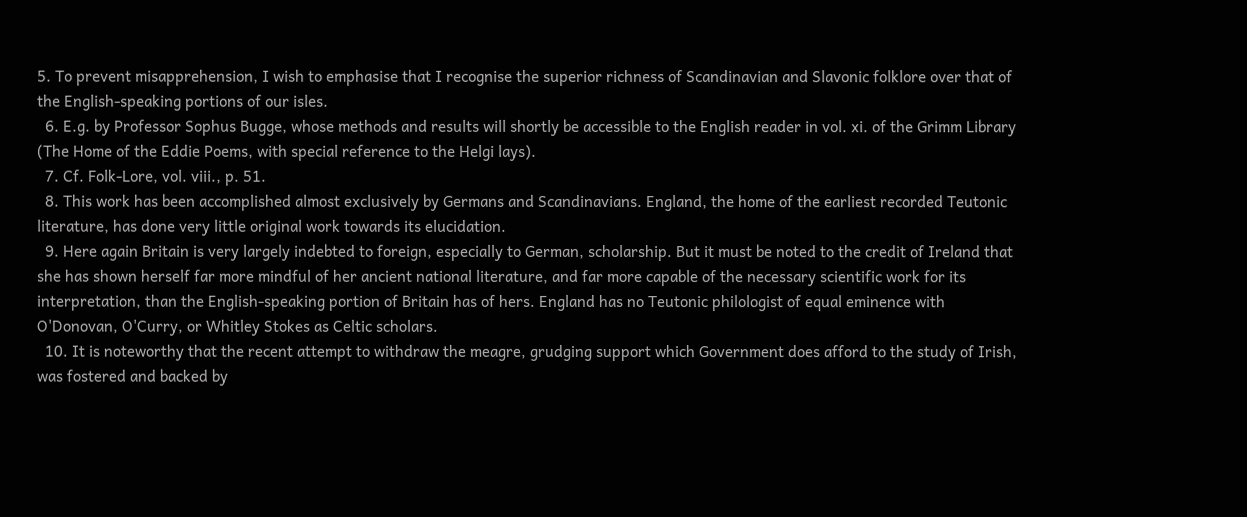5. To prevent misapprehension, I wish to emphasise that I recognise the superior richness of Scandinavian and Slavonic folklore over that of the English-speaking portions of our isles.
  6. E.g. by Professor Sophus Bugge, whose methods and results will shortly be accessible to the English reader in vol. xi. of the Grimm Library (The Home of the Eddie Poems, with special reference to the Helgi lays).
  7. Cf. Folk-Lore, vol. viii., p. 51.
  8. This work has been accomplished almost exclusively by Germans and Scandinavians. England, the home of the earliest recorded Teutonic literature, has done very little original work towards its elucidation.
  9. Here again Britain is very largely indebted to foreign, especially to German, scholarship. But it must be noted to the credit of Ireland that she has shown herself far more mindful of her ancient national literature, and far more capable of the necessary scientific work for its interpretation, than the English-speaking portion of Britain has of hers. England has no Teutonic philologist of equal eminence with O'Donovan, O'Curry, or Whitley Stokes as Celtic scholars.
  10. It is noteworthy that the recent attempt to withdraw the meagre, grudging support which Government does afford to the study of Irish, was fostered and backed by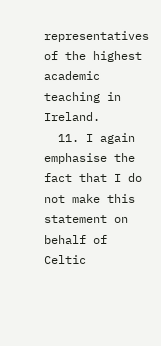representatives of the highest academic teaching in Ireland.
  11. I again emphasise the fact that I do not make this statement on behalf of Celtic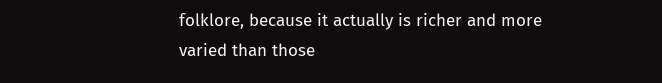folklore, because it actually is richer and more varied than those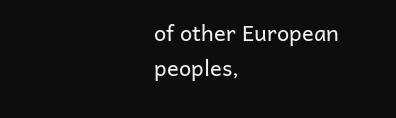of other European peoples,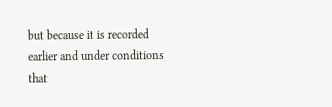but because it is recorded earlier and under conditions that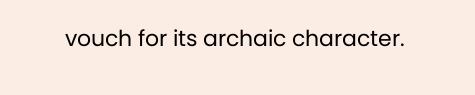vouch for its archaic character.